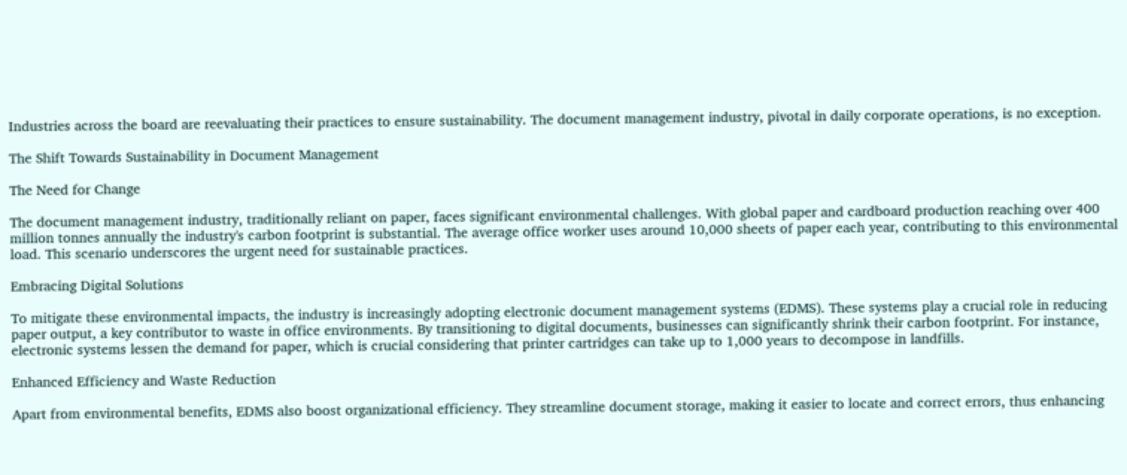Industries across the board are reevaluating their practices to ensure sustainability. The document management industry, pivotal in daily corporate operations, is no exception.

The Shift Towards Sustainability in Document Management

The Need for Change

The document management industry, traditionally reliant on paper, faces significant environmental challenges. With global paper and cardboard production reaching over 400 million tonnes annually the industry's carbon footprint is substantial. The average office worker uses around 10,000 sheets of paper each year, contributing to this environmental load. This scenario underscores the urgent need for sustainable practices.

Embracing Digital Solutions

To mitigate these environmental impacts, the industry is increasingly adopting electronic document management systems (EDMS). These systems play a crucial role in reducing paper output, a key contributor to waste in office environments. By transitioning to digital documents, businesses can significantly shrink their carbon footprint. For instance, electronic systems lessen the demand for paper, which is crucial considering that printer cartridges can take up to 1,000 years to decompose in landfills.

Enhanced Efficiency and Waste Reduction

Apart from environmental benefits, EDMS also boost organizational efficiency. They streamline document storage, making it easier to locate and correct errors, thus enhancing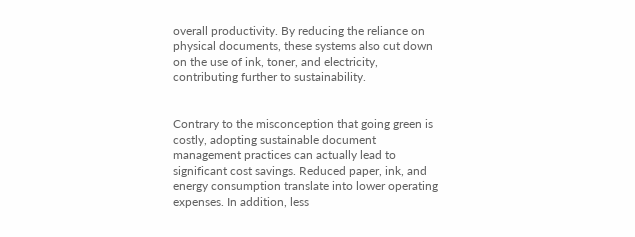overall productivity. By reducing the reliance on physical documents, these systems also cut down on the use of ink, toner, and electricity, contributing further to sustainability.


Contrary to the misconception that going green is costly, adopting sustainable document management practices can actually lead to significant cost savings. Reduced paper, ink, and energy consumption translate into lower operating expenses. In addition, less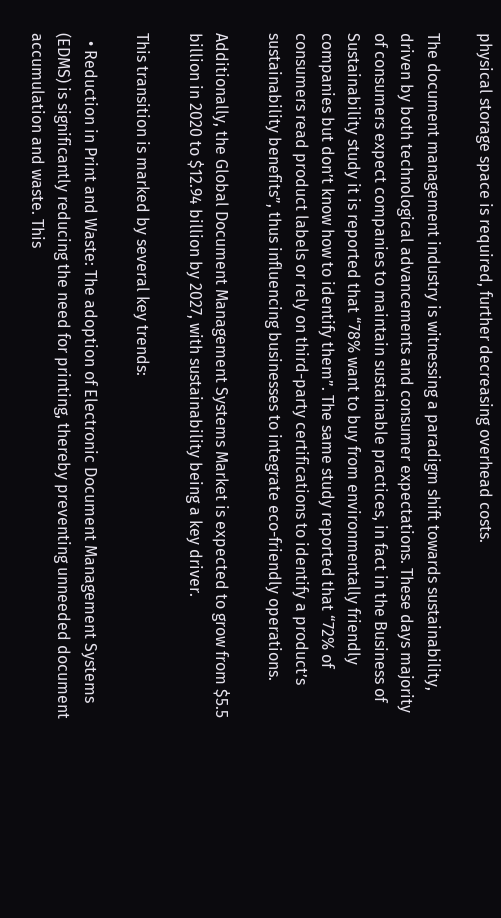physical storage space is required, further decreasing overhead costs.

The document management industry is witnessing a paradigm shift towards sustainability, driven by both technological advancements and consumer expectations. These days majority of consumers expect companies to maintain sustainable practices, in fact in the Business of Sustainability study it is reported that “78% want to buy from environmentally friendly companies but don’t know how to identify them”. The same study reported that “72% of consumers read product labels or rely on third-party certifications to identify a product’s sustainability benefits”, thus influencing businesses to integrate eco-friendly operations.

Additionally, the Global Document Management Systems Market is expected to grow from $5.5 billion in 2020 to $12.94 billion by 2027, with sustainability being a key driver.

This transition is marked by several key trends:

  • Reduction in Print and Waste: The adoption of Electronic Document Management Systems (EDMS) is significantly reducing the need for printing, thereby preventing unneeded document accumulation and waste. This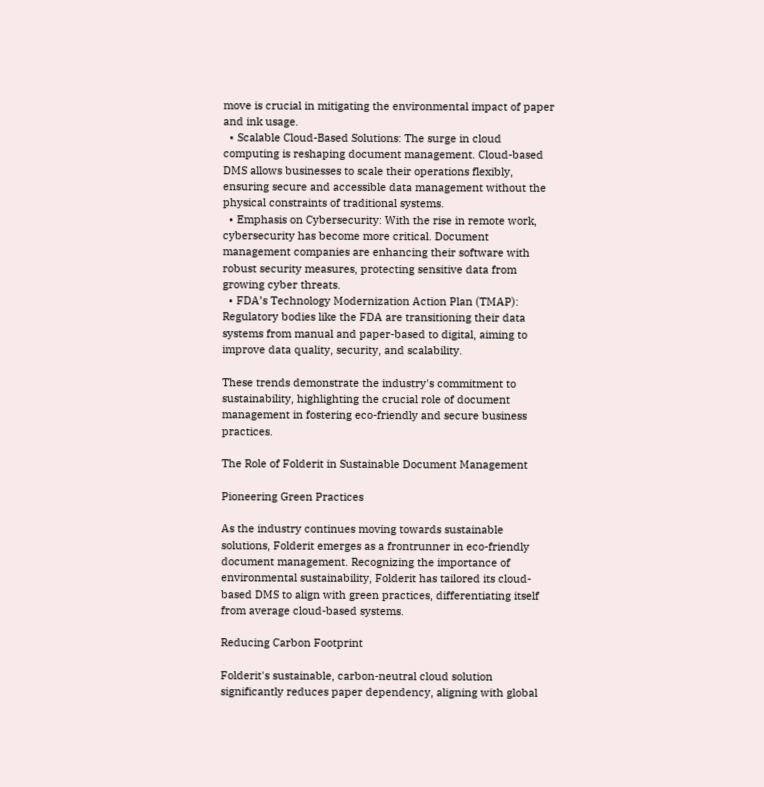move is crucial in mitigating the environmental impact of paper and ink usage.
  • Scalable Cloud-Based Solutions: The surge in cloud computing is reshaping document management. Cloud-based DMS allows businesses to scale their operations flexibly, ensuring secure and accessible data management without the physical constraints of traditional systems.
  • Emphasis on Cybersecurity: With the rise in remote work, cybersecurity has become more critical. Document management companies are enhancing their software with robust security measures, protecting sensitive data from growing cyber threats.
  • FDA’s Technology Modernization Action Plan (TMAP): Regulatory bodies like the FDA are transitioning their data systems from manual and paper-based to digital, aiming to improve data quality, security, and scalability.

These trends demonstrate the industry's commitment to sustainability, highlighting the crucial role of document management in fostering eco-friendly and secure business practices.

The Role of Folderit in Sustainable Document Management

Pioneering Green Practices

As the industry continues moving towards sustainable solutions, Folderit emerges as a frontrunner in eco-friendly document management. Recognizing the importance of environmental sustainability, Folderit has tailored its cloud-based DMS to align with green practices, differentiating itself from average cloud-based systems.

Reducing Carbon Footprint

Folderit's sustainable, carbon-neutral cloud solution significantly reduces paper dependency, aligning with global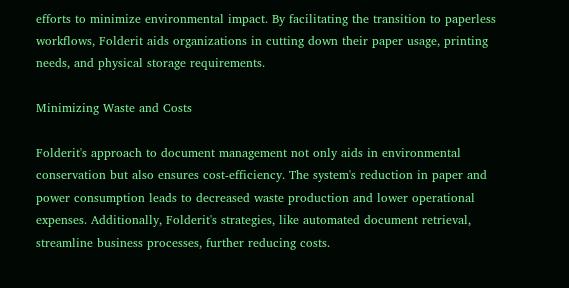efforts to minimize environmental impact. By facilitating the transition to paperless workflows, Folderit aids organizations in cutting down their paper usage, printing needs, and physical storage requirements.

Minimizing Waste and Costs

Folderit's approach to document management not only aids in environmental conservation but also ensures cost-efficiency. The system's reduction in paper and power consumption leads to decreased waste production and lower operational expenses. Additionally, Folderit's strategies, like automated document retrieval, streamline business processes, further reducing costs.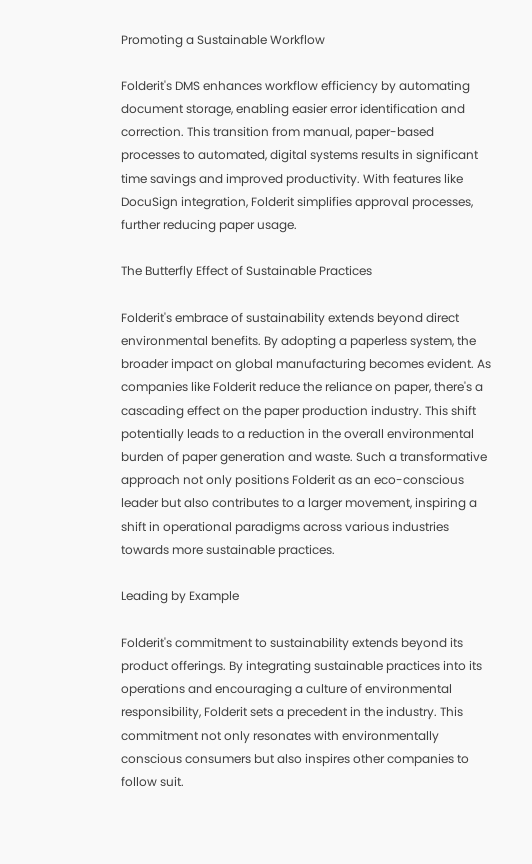Promoting a Sustainable Workflow

Folderit's DMS enhances workflow efficiency by automating document storage, enabling easier error identification and correction. This transition from manual, paper-based processes to automated, digital systems results in significant time savings and improved productivity. With features like DocuSign integration, Folderit simplifies approval processes, further reducing paper usage.

The Butterfly Effect of Sustainable Practices

Folderit's embrace of sustainability extends beyond direct environmental benefits. By adopting a paperless system, the broader impact on global manufacturing becomes evident. As companies like Folderit reduce the reliance on paper, there's a cascading effect on the paper production industry. This shift potentially leads to a reduction in the overall environmental burden of paper generation and waste. Such a transformative approach not only positions Folderit as an eco-conscious leader but also contributes to a larger movement, inspiring a shift in operational paradigms across various industries towards more sustainable practices.

Leading by Example

Folderit's commitment to sustainability extends beyond its product offerings. By integrating sustainable practices into its operations and encouraging a culture of environmental responsibility, Folderit sets a precedent in the industry. This commitment not only resonates with environmentally conscious consumers but also inspires other companies to follow suit.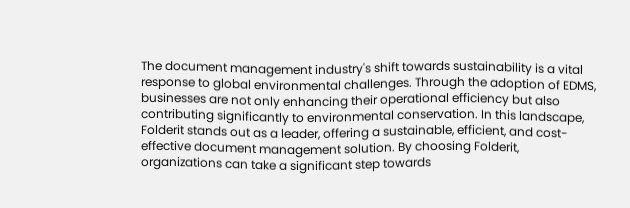The document management industry's shift towards sustainability is a vital response to global environmental challenges. Through the adoption of EDMS, businesses are not only enhancing their operational efficiency but also contributing significantly to environmental conservation. In this landscape, Folderit stands out as a leader, offering a sustainable, efficient, and cost-effective document management solution. By choosing Folderit, organizations can take a significant step towards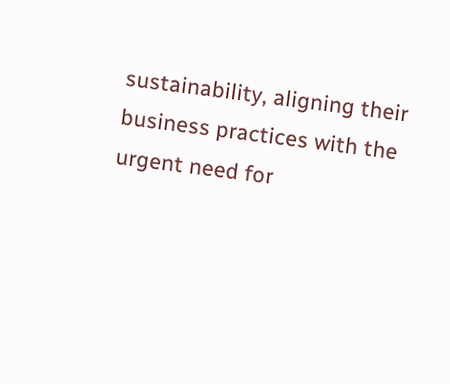sustainability, aligning their business practices with the urgent need for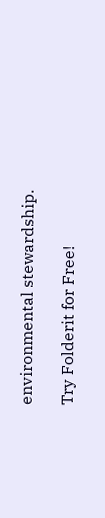environmental stewardship.

Try Folderit for Free!